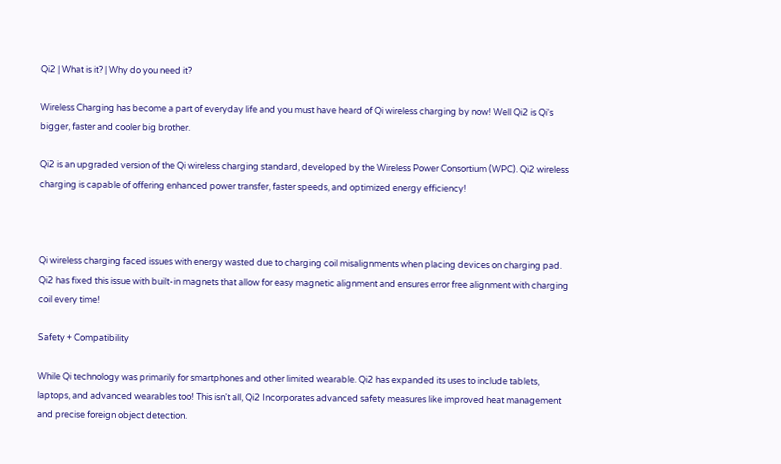Qi2 | What is it? | Why do you need it?

Wireless Charging has become a part of everyday life and you must have heard of Qi wireless charging by now! Well Qi2 is Qi's bigger, faster and cooler big brother.

Qi2 is an upgraded version of the Qi wireless charging standard, developed by the Wireless Power Consortium (WPC). Qi2 wireless charging is capable of offering enhanced power transfer, faster speeds, and optimized energy efficiency!



Qi wireless charging faced issues with energy wasted due to charging coil misalignments when placing devices on charging pad. Qi2 has fixed this issue with built-in magnets that allow for easy magnetic alignment and ensures error free alignment with charging coil every time!

Safety + Compatibility

While Qi technology was primarily for smartphones and other limited wearable. Qi2 has expanded its uses to include tablets, laptops, and advanced wearables too! This isn't all, Qi2 Incorporates advanced safety measures like improved heat management and precise foreign object detection.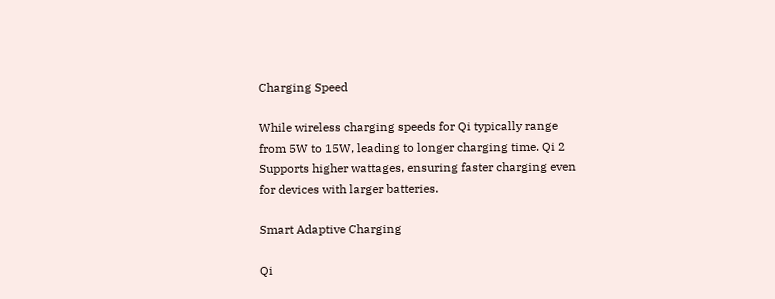Charging Speed

While wireless charging speeds for Qi typically range from 5W to 15W, leading to longer charging time. Qi 2 Supports higher wattages, ensuring faster charging even for devices with larger batteries.

Smart Adaptive Charging

Qi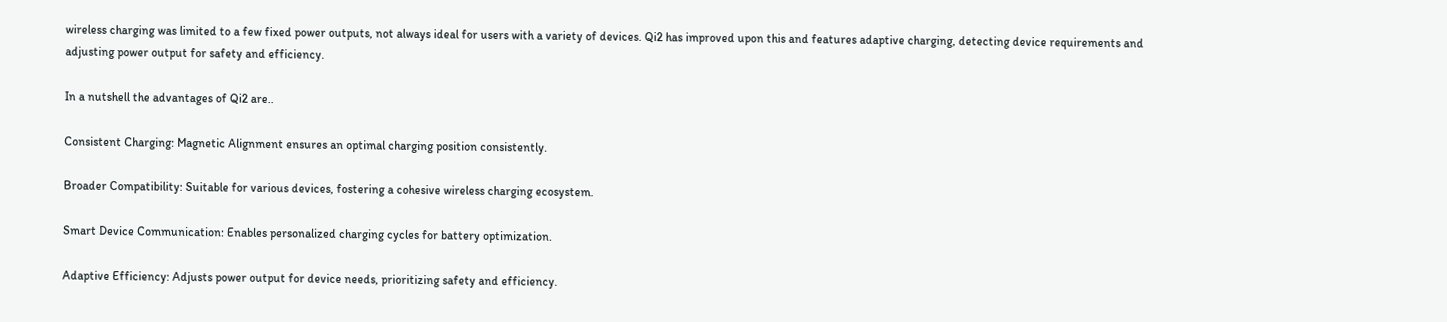wireless charging was limited to a few fixed power outputs, not always ideal for users with a variety of devices. Qi2 has improved upon this and features adaptive charging, detecting device requirements and adjusting power output for safety and efficiency.

In a nutshell the advantages of Qi2 are..

Consistent Charging: Magnetic Alignment ensures an optimal charging position consistently.

Broader Compatibility: Suitable for various devices, fostering a cohesive wireless charging ecosystem.

Smart Device Communication: Enables personalized charging cycles for battery optimization.

Adaptive Efficiency: Adjusts power output for device needs, prioritizing safety and efficiency.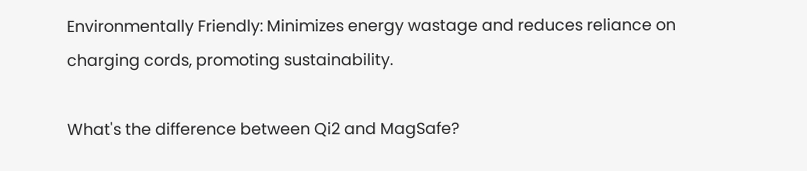Environmentally Friendly: Minimizes energy wastage and reduces reliance on charging cords, promoting sustainability.

What's the difference between Qi2 and MagSafe?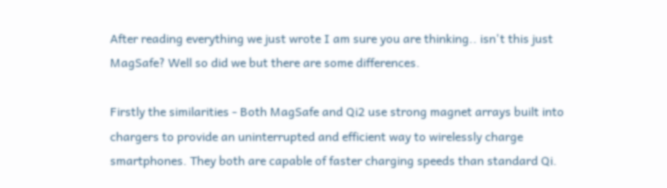After reading everything we just wrote I am sure you are thinking.. isn't this just MagSafe? Well so did we but there are some differences.

Firstly the similarities - Both MagSafe and Qi2 use strong magnet arrays built into chargers to provide an uninterrupted and efficient way to wirelessly charge smartphones. They both are capable of faster charging speeds than standard Qi.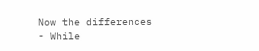Now the differences - While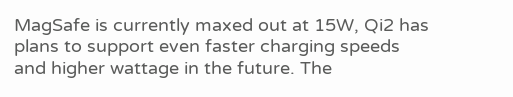MagSafe is currently maxed out at 15W, Qi2 has plans to support even faster charging speeds and higher wattage in the future. The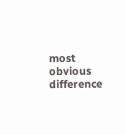most obvious difference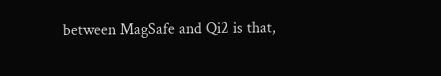between MagSafe and Qi2 is that,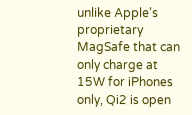unlike Apple's proprietary MagSafe that can only charge at 15W for iPhones only, Qi2 is open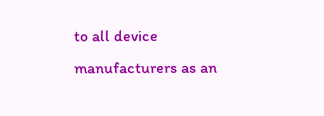to all device manufacturers as an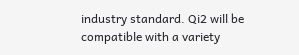industry standard. Qi2 will be compatible with a variety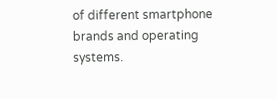of different smartphone brands and operating systems.